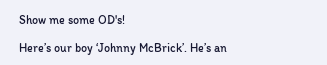Show me some OD's!

Here’s our boy ‘Johnny McBrick’. He’s an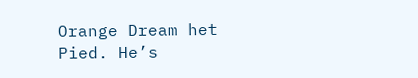Orange Dream het Pied. He’s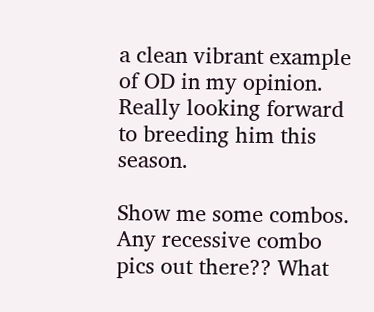a clean vibrant example of OD in my opinion. Really looking forward to breeding him this season.

Show me some combos. Any recessive combo pics out there?? What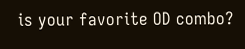is your favorite OD combo?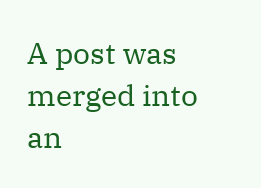A post was merged into an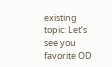existing topic: Let’s see you favorite OD